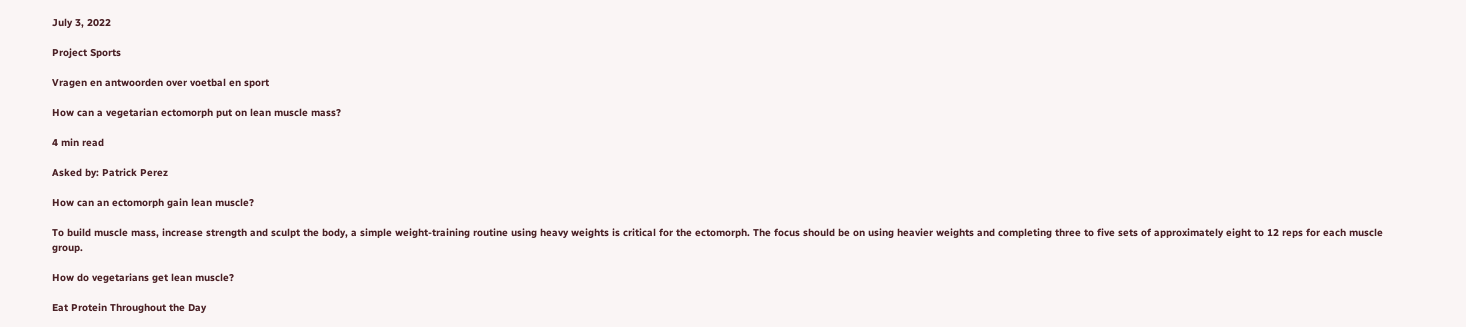July 3, 2022

Project Sports

Vragen en antwoorden over voetbal en sport

How can a vegetarian ectomorph put on lean muscle mass?

4 min read

Asked by: Patrick Perez

How can an ectomorph gain lean muscle?

To build muscle mass, increase strength and sculpt the body, a simple weight-training routine using heavy weights is critical for the ectomorph. The focus should be on using heavier weights and completing three to five sets of approximately eight to 12 reps for each muscle group.

How do vegetarians get lean muscle?

Eat Protein Throughout the Day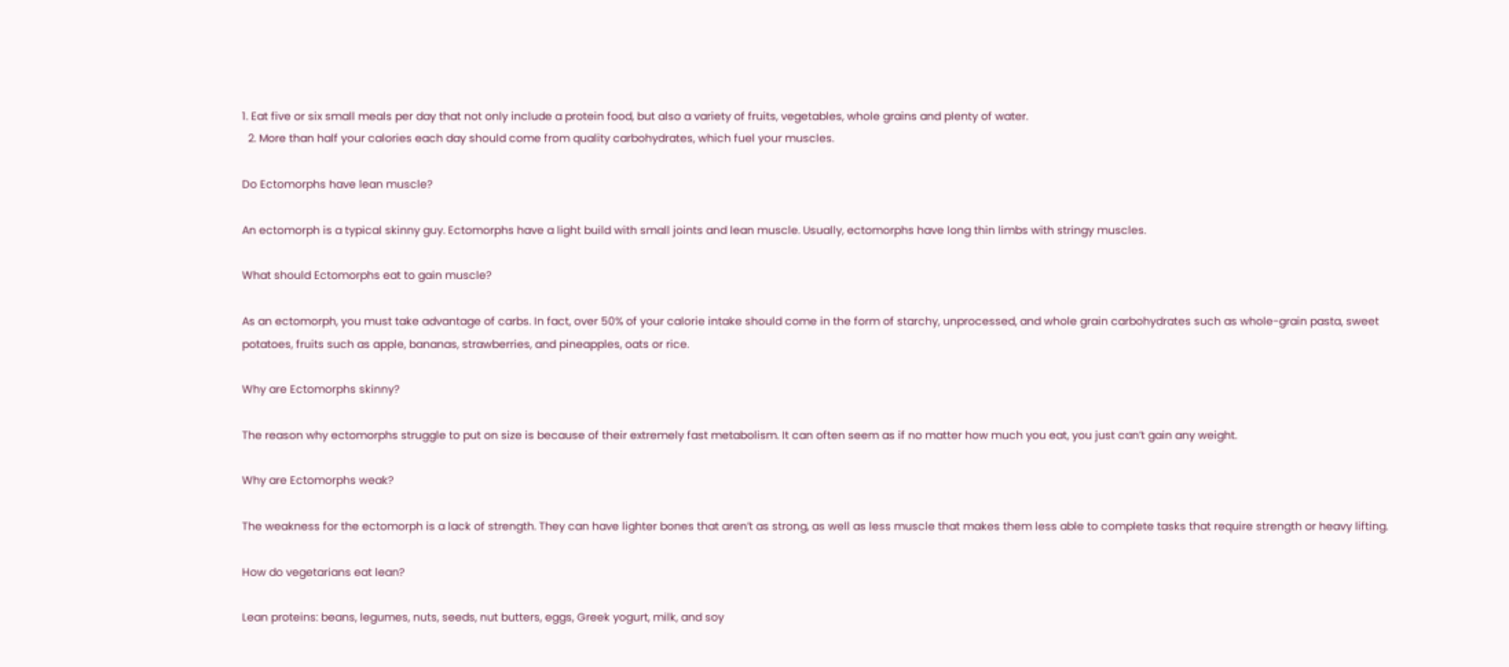1. Eat five or six small meals per day that not only include a protein food, but also a variety of fruits, vegetables, whole grains and plenty of water.
  2. More than half your calories each day should come from quality carbohydrates, which fuel your muscles.

Do Ectomorphs have lean muscle?

An ectomorph is a typical skinny guy. Ectomorphs have a light build with small joints and lean muscle. Usually, ectomorphs have long thin limbs with stringy muscles.

What should Ectomorphs eat to gain muscle?

As an ectomorph, you must take advantage of carbs. In fact, over 50% of your calorie intake should come in the form of starchy, unprocessed, and whole grain carbohydrates such as whole-grain pasta, sweet potatoes, fruits such as apple, bananas, strawberries, and pineapples, oats or rice.

Why are Ectomorphs skinny?

The reason why ectomorphs struggle to put on size is because of their extremely fast metabolism. It can often seem as if no matter how much you eat, you just can’t gain any weight.

Why are Ectomorphs weak?

The weakness for the ectomorph is a lack of strength. They can have lighter bones that aren’t as strong, as well as less muscle that makes them less able to complete tasks that require strength or heavy lifting.

How do vegetarians eat lean?

Lean proteins: beans, legumes, nuts, seeds, nut butters, eggs, Greek yogurt, milk, and soy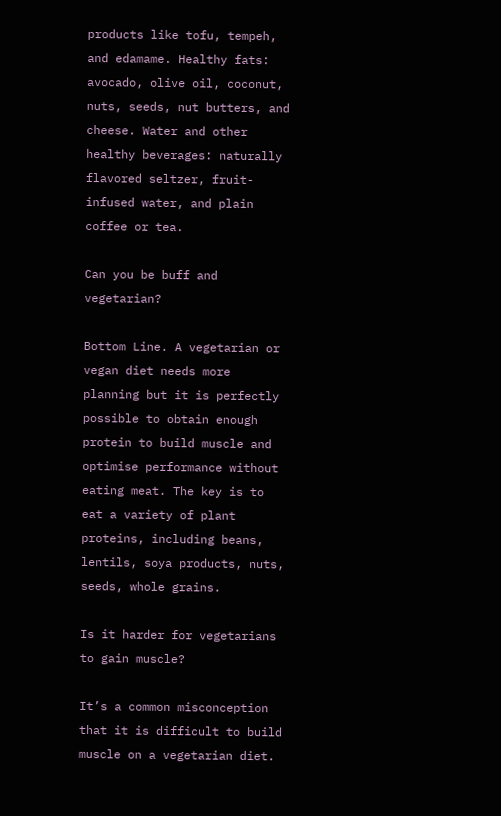products like tofu, tempeh, and edamame. Healthy fats: avocado, olive oil, coconut, nuts, seeds, nut butters, and cheese. Water and other healthy beverages: naturally flavored seltzer, fruit-infused water, and plain coffee or tea.

Can you be buff and vegetarian?

Bottom Line. A vegetarian or vegan diet needs more planning but it is perfectly possible to obtain enough protein to build muscle and optimise performance without eating meat. The key is to eat a variety of plant proteins, including beans, lentils, soya products, nuts, seeds, whole grains.

Is it harder for vegetarians to gain muscle?

It’s a common misconception that it is difficult to build muscle on a vegetarian diet.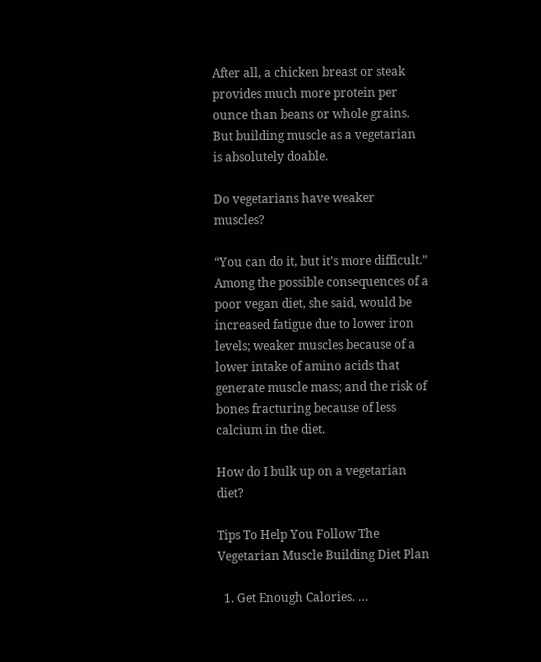After all, a chicken breast or steak provides much more protein per ounce than beans or whole grains. But building muscle as a vegetarian is absolutely doable.

Do vegetarians have weaker muscles?

“You can do it, but it’s more difficult.” Among the possible consequences of a poor vegan diet, she said, would be increased fatigue due to lower iron levels; weaker muscles because of a lower intake of amino acids that generate muscle mass; and the risk of bones fracturing because of less calcium in the diet.

How do I bulk up on a vegetarian diet?

Tips To Help You Follow The Vegetarian Muscle Building Diet Plan

  1. Get Enough Calories. …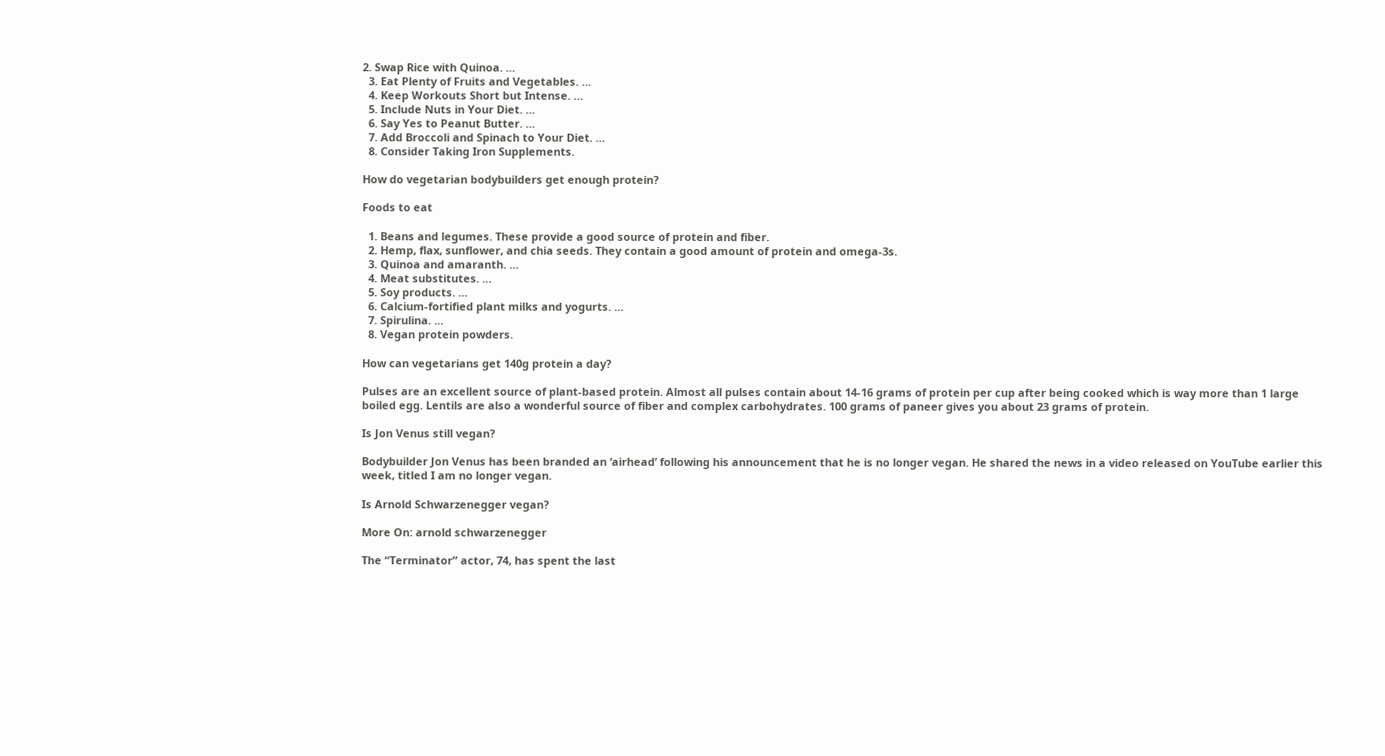2. Swap Rice with Quinoa. …
  3. Eat Plenty of Fruits and Vegetables. …
  4. Keep Workouts Short but Intense. …
  5. Include Nuts in Your Diet. …
  6. Say Yes to Peanut Butter. …
  7. Add Broccoli and Spinach to Your Diet. …
  8. Consider Taking Iron Supplements.

How do vegetarian bodybuilders get enough protein?

Foods to eat

  1. Beans and legumes. These provide a good source of protein and fiber.
  2. Hemp, flax, sunflower, and chia seeds. They contain a good amount of protein and omega-3s.
  3. Quinoa and amaranth. …
  4. Meat substitutes. …
  5. Soy products. …
  6. Calcium-fortified plant milks and yogurts. …
  7. Spirulina. …
  8. Vegan protein powders.

How can vegetarians get 140g protein a day?

Pulses are an excellent source of plant-based protein. Almost all pulses contain about 14-16 grams of protein per cup after being cooked which is way more than 1 large boiled egg. Lentils are also a wonderful source of fiber and complex carbohydrates. 100 grams of paneer gives you about 23 grams of protein.

Is Jon Venus still vegan?

Bodybuilder Jon Venus has been branded an ‘airhead’ following his announcement that he is no longer vegan. He shared the news in a video released on YouTube earlier this week, titled I am no longer vegan.

Is Arnold Schwarzenegger vegan?

More On: arnold schwarzenegger

The “Terminator” actor, 74, has spent the last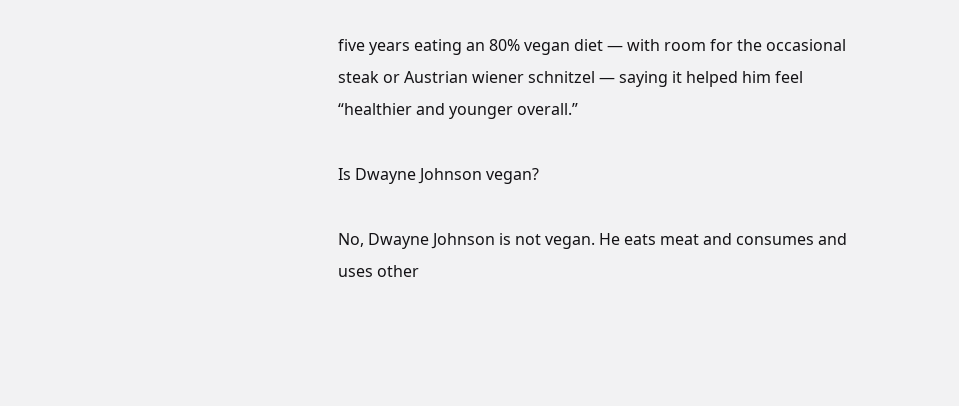five years eating an 80% vegan diet — with room for the occasional steak or Austrian wiener schnitzel — saying it helped him feel “healthier and younger overall.”

Is Dwayne Johnson vegan?

No, Dwayne Johnson is not vegan. He eats meat and consumes and uses other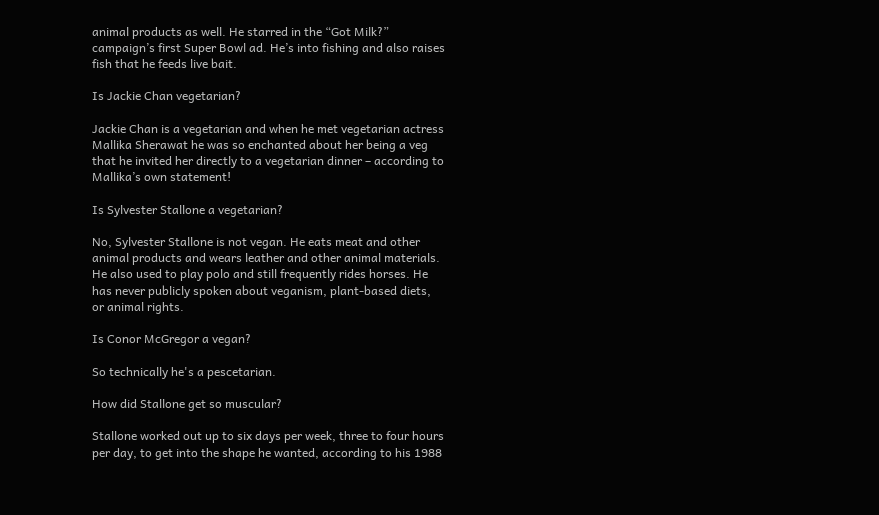animal products as well. He starred in the “Got Milk?” campaign’s first Super Bowl ad. He’s into fishing and also raises fish that he feeds live bait.

Is Jackie Chan vegetarian?

Jackie Chan is a vegetarian and when he met vegetarian actress Mallika Sherawat he was so enchanted about her being a veg that he invited her directly to a vegetarian dinner – according to Mallika’s own statement!

Is Sylvester Stallone a vegetarian?

No, Sylvester Stallone is not vegan. He eats meat and other animal products and wears leather and other animal materials. He also used to play polo and still frequently rides horses. He has never publicly spoken about veganism, plant-based diets, or animal rights.

Is Conor McGregor a vegan?

So technically he's a pescetarian.

How did Stallone get so muscular?

Stallone worked out up to six days per week, three to four hours per day, to get into the shape he wanted, according to his 1988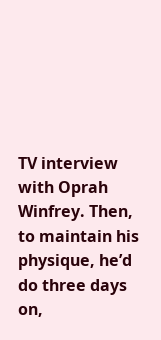TV interview with Oprah Winfrey. Then, to maintain his physique, he’d do three days on,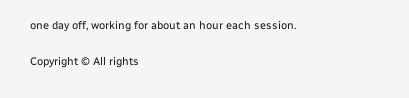one day off, working for about an hour each session.

Copyright © All rights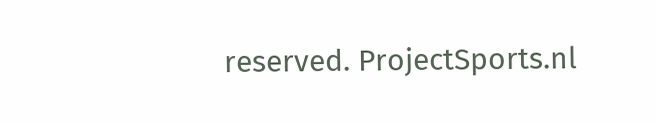reserved. ProjectSports.nl